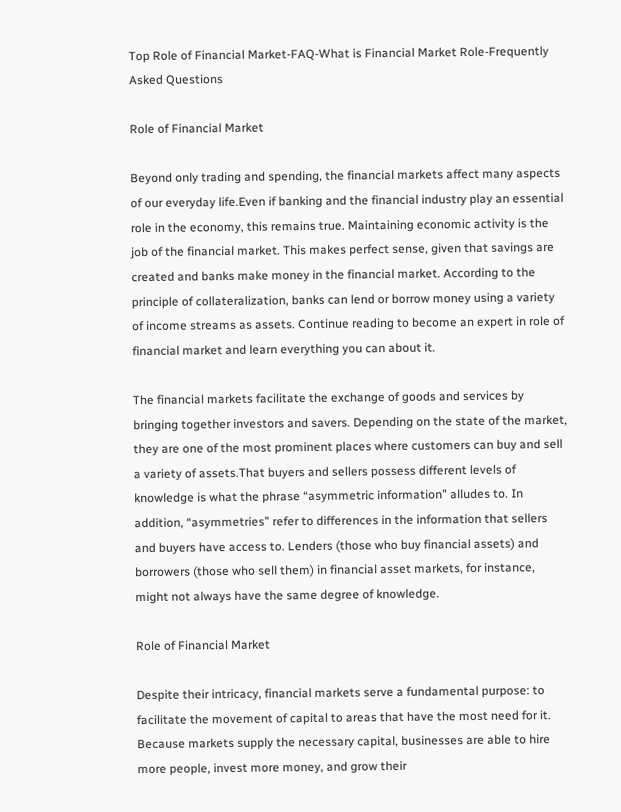Top Role of Financial Market-FAQ-What is Financial Market Role-Frequently Asked Questions

Role of Financial Market

Beyond only trading and spending, the financial markets affect many aspects of our everyday life.Even if banking and the financial industry play an essential role in the economy, this remains true. Maintaining economic activity is the job of the financial market. This makes perfect sense, given that savings are created and banks make money in the financial market. According to the principle of collateralization, banks can lend or borrow money using a variety of income streams as assets. Continue reading to become an expert in role of financial market and learn everything you can about it.

The financial markets facilitate the exchange of goods and services by bringing together investors and savers. Depending on the state of the market, they are one of the most prominent places where customers can buy and sell a variety of assets.That buyers and sellers possess different levels of knowledge is what the phrase “asymmetric information” alludes to. In addition, “asymmetries” refer to differences in the information that sellers and buyers have access to. Lenders (those who buy financial assets) and borrowers (those who sell them) in financial asset markets, for instance, might not always have the same degree of knowledge.

Role of Financial Market

Despite their intricacy, financial markets serve a fundamental purpose: to facilitate the movement of capital to areas that have the most need for it. Because markets supply the necessary capital, businesses are able to hire more people, invest more money, and grow their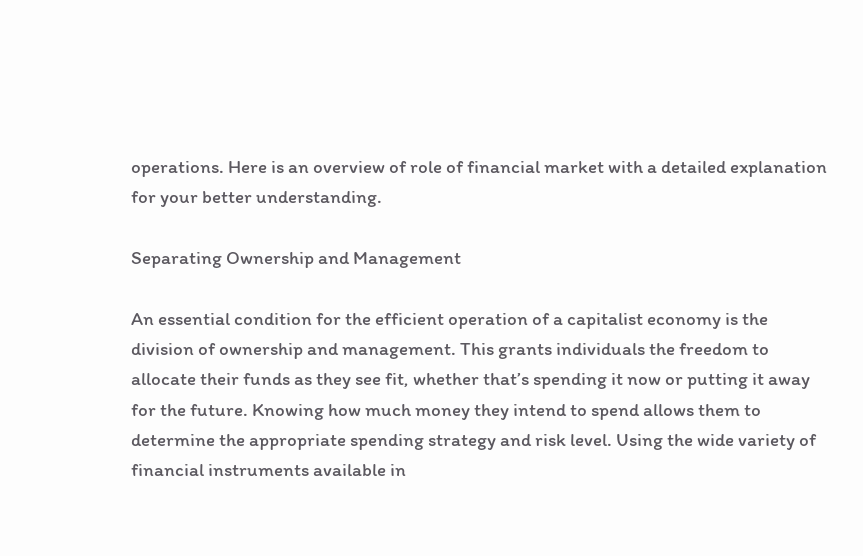operations. Here is an overview of role of financial market with a detailed explanation for your better understanding.

Separating Ownership and Management

An essential condition for the efficient operation of a capitalist economy is the division of ownership and management. This grants individuals the freedom to allocate their funds as they see fit, whether that’s spending it now or putting it away for the future. Knowing how much money they intend to spend allows them to determine the appropriate spending strategy and risk level. Using the wide variety of financial instruments available in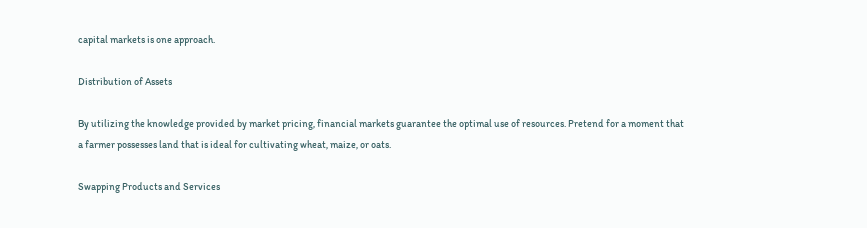capital markets is one approach.

Distribution of Assets

By utilizing the knowledge provided by market pricing, financial markets guarantee the optimal use of resources. Pretend for a moment that a farmer possesses land that is ideal for cultivating wheat, maize, or oats.

Swapping Products and Services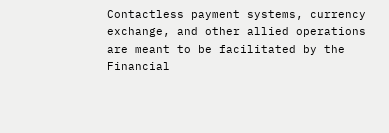Contactless payment systems, currency exchange, and other allied operations are meant to be facilitated by the Financial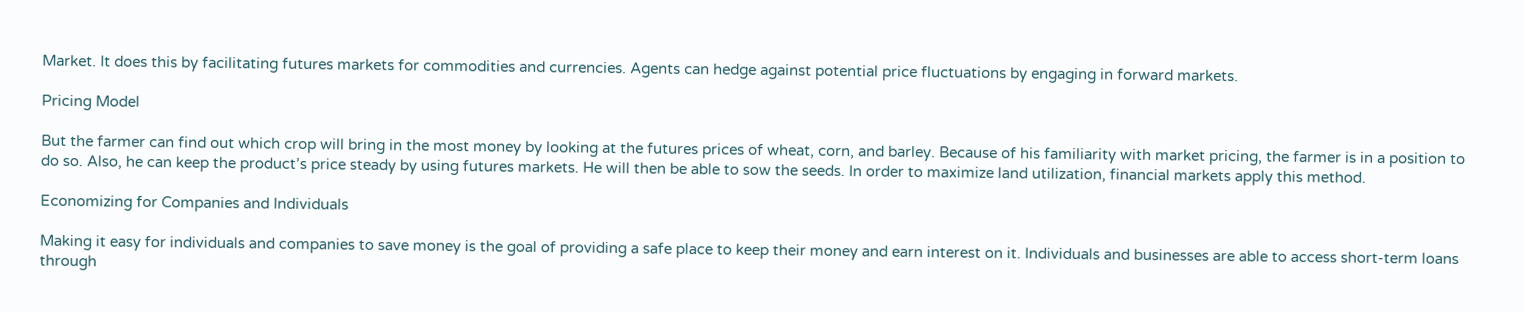Market. It does this by facilitating futures markets for commodities and currencies. Agents can hedge against potential price fluctuations by engaging in forward markets.

Pricing Model

But the farmer can find out which crop will bring in the most money by looking at the futures prices of wheat, corn, and barley. Because of his familiarity with market pricing, the farmer is in a position to do so. Also, he can keep the product’s price steady by using futures markets. He will then be able to sow the seeds. In order to maximize land utilization, financial markets apply this method.

Economizing for Companies and Individuals

Making it easy for individuals and companies to save money is the goal of providing a safe place to keep their money and earn interest on it. Individuals and businesses are able to access short-term loans through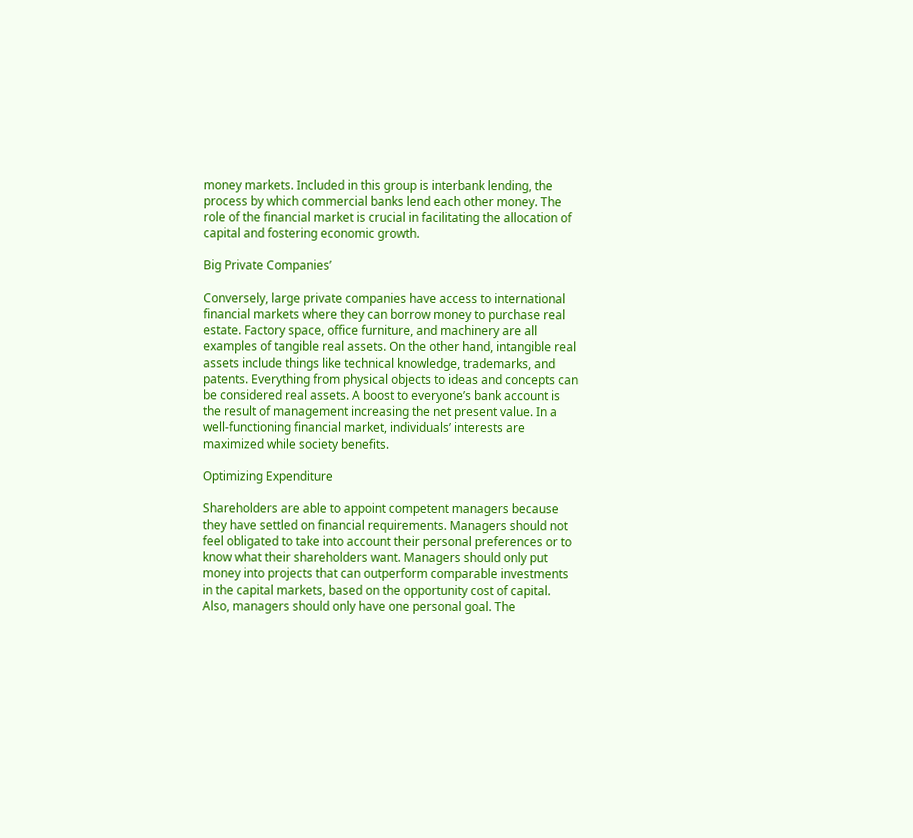money markets. Included in this group is interbank lending, the process by which commercial banks lend each other money. The role of the financial market is crucial in facilitating the allocation of capital and fostering economic growth.

Big Private Companies’

Conversely, large private companies have access to international financial markets where they can borrow money to purchase real estate. Factory space, office furniture, and machinery are all examples of tangible real assets. On the other hand, intangible real assets include things like technical knowledge, trademarks, and patents. Everything from physical objects to ideas and concepts can be considered real assets. A boost to everyone’s bank account is the result of management increasing the net present value. In a well-functioning financial market, individuals’ interests are maximized while society benefits.

Optimizing Expenditure

Shareholders are able to appoint competent managers because they have settled on financial requirements. Managers should not feel obligated to take into account their personal preferences or to know what their shareholders want. Managers should only put money into projects that can outperform comparable investments in the capital markets, based on the opportunity cost of capital. Also, managers should only have one personal goal. The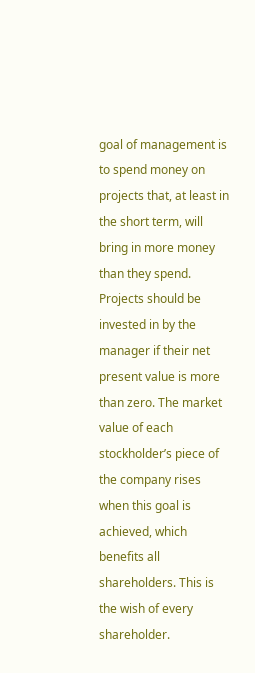goal of management is to spend money on projects that, at least in the short term, will bring in more money than they spend. Projects should be invested in by the manager if their net present value is more than zero. The market value of each stockholder’s piece of the company rises when this goal is achieved, which benefits all shareholders. This is the wish of every shareholder.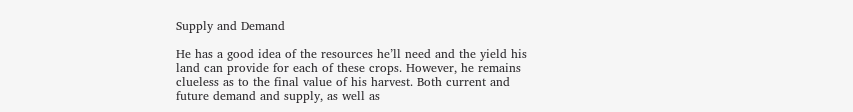Supply and Demand

He has a good idea of the resources he’ll need and the yield his land can provide for each of these crops. However, he remains clueless as to the final value of his harvest. Both current and future demand and supply, as well as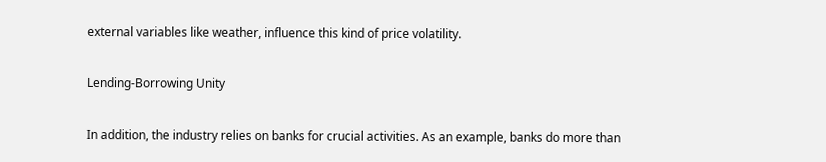external variables like weather, influence this kind of price volatility.

Lending-Borrowing Unity

In addition, the industry relies on banks for crucial activities. As an example, banks do more than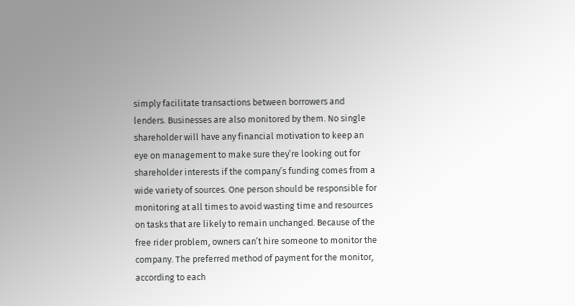simply facilitate transactions between borrowers and lenders. Businesses are also monitored by them. No single shareholder will have any financial motivation to keep an eye on management to make sure they’re looking out for shareholder interests if the company’s funding comes from a wide variety of sources. One person should be responsible for monitoring at all times to avoid wasting time and resources on tasks that are likely to remain unchanged. Because of the free rider problem, owners can’t hire someone to monitor the company. The preferred method of payment for the monitor, according to each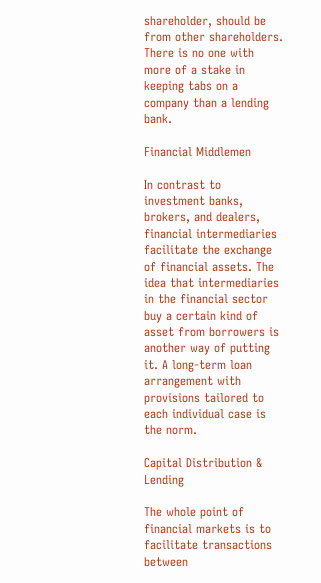shareholder, should be from other shareholders. There is no one with more of a stake in keeping tabs on a company than a lending bank.

Financial Middlemen

In contrast to investment banks, brokers, and dealers, financial intermediaries facilitate the exchange of financial assets. The idea that intermediaries in the financial sector buy a certain kind of asset from borrowers is another way of putting it. A long-term loan arrangement with provisions tailored to each individual case is the norm.

Capital Distribution & Lending

The whole point of financial markets is to facilitate transactions between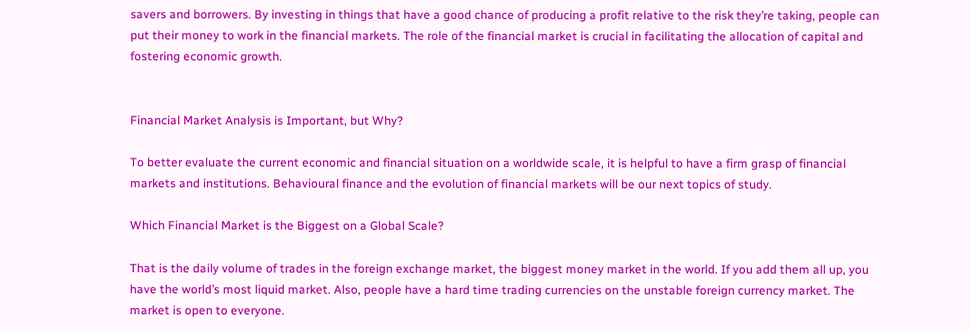savers and borrowers. By investing in things that have a good chance of producing a profit relative to the risk they’re taking, people can put their money to work in the financial markets. The role of the financial market is crucial in facilitating the allocation of capital and fostering economic growth.


Financial Market Analysis is Important, but Why?

To better evaluate the current economic and financial situation on a worldwide scale, it is helpful to have a firm grasp of financial markets and institutions. Behavioural finance and the evolution of financial markets will be our next topics of study.

Which Financial Market is the Biggest on a Global Scale?

That is the daily volume of trades in the foreign exchange market, the biggest money market in the world. If you add them all up, you have the world’s most liquid market. Also, people have a hard time trading currencies on the unstable foreign currency market. The market is open to everyone.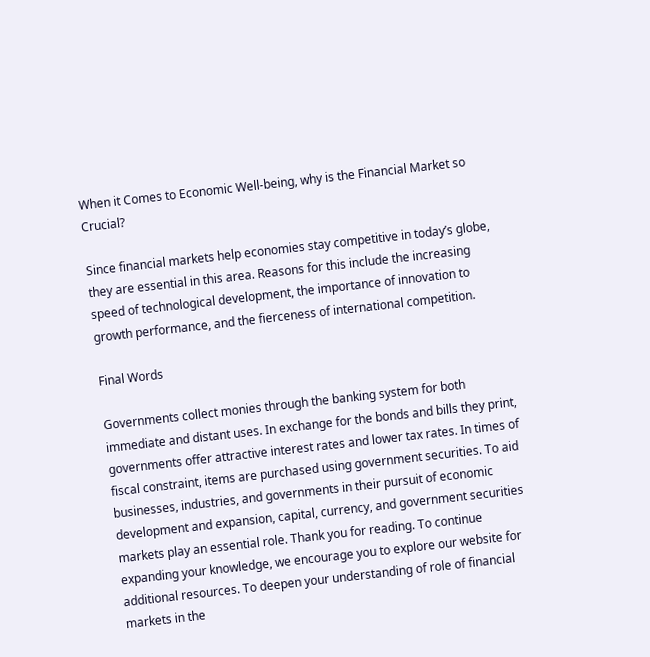When it Comes to Economic Well-being, why is the Financial Market so Crucial?

Since financial markets help economies stay competitive in today’s globe, they are essential in this area. Reasons for this include the increasing speed of technological development, the importance of innovation to growth performance, and the fierceness of international competition.

Final Words

Governments collect monies through the banking system for both immediate and distant uses. In exchange for the bonds and bills they print, governments offer attractive interest rates and lower tax rates. In times of fiscal constraint, items are purchased using government securities. To aid businesses, industries, and governments in their pursuit of economic development and expansion, capital, currency, and government securities markets play an essential role. Thank you for reading. To continue expanding your knowledge, we encourage you to explore our website for additional resources. To deepen your understanding of role of financial markets in the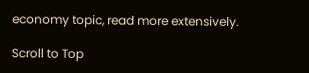economy topic, read more extensively.

Scroll to Top